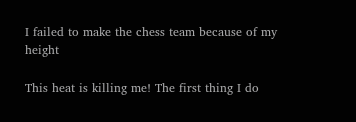I failed to make the chess team because of my height

This heat is killing me! The first thing I do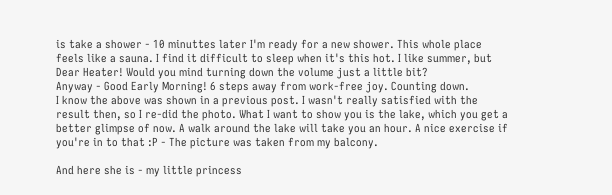is take a shower - 10 minuttes later I'm ready for a new shower. This whole place feels like a sauna. I find it difficult to sleep when it's this hot. I like summer, but Dear Heater! Would you mind turning down the volume just a little bit?
Anyway - Good Early Morning! 6 steps away from work-free joy. Counting down.
I know the above was shown in a previous post. I wasn't really satisfied with the result then, so I re-did the photo. What I want to show you is the lake, which you get a better glimpse of now. A walk around the lake will take you an hour. A nice exercise if you're in to that :P - The picture was taken from my balcony.

And here she is - my little princess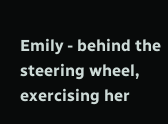Emily - behind the steering wheel, exercising her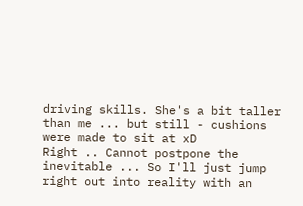driving skills. She's a bit taller than me ... but still - cushions were made to sit at xD
Right .. Cannot postpone the inevitable ... So I'll just jump right out into reality with an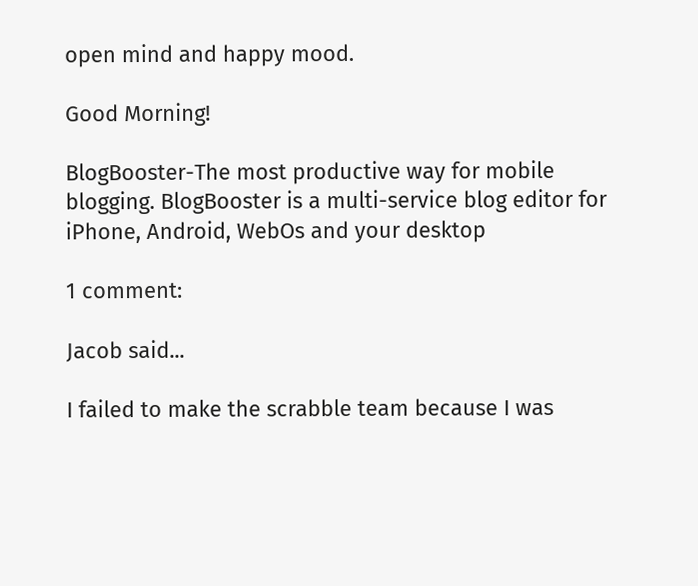open mind and happy mood.

Good Morning!

BlogBooster-The most productive way for mobile blogging. BlogBooster is a multi-service blog editor for iPhone, Android, WebOs and your desktop

1 comment:

Jacob said...

I failed to make the scrabble team because I was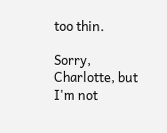too thin.

Sorry, Charlotte, but I'm not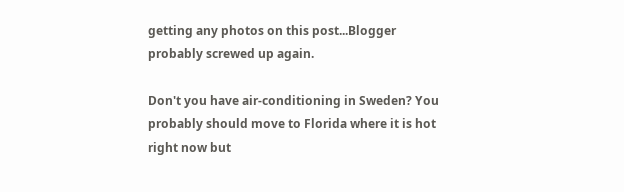getting any photos on this post...Blogger probably screwed up again.

Don't you have air-conditioning in Sweden? You probably should move to Florida where it is hot right now but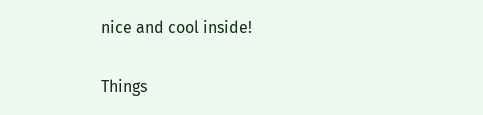nice and cool inside!

Things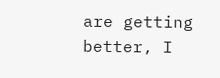are getting better, I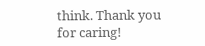think. Thank you for caring!